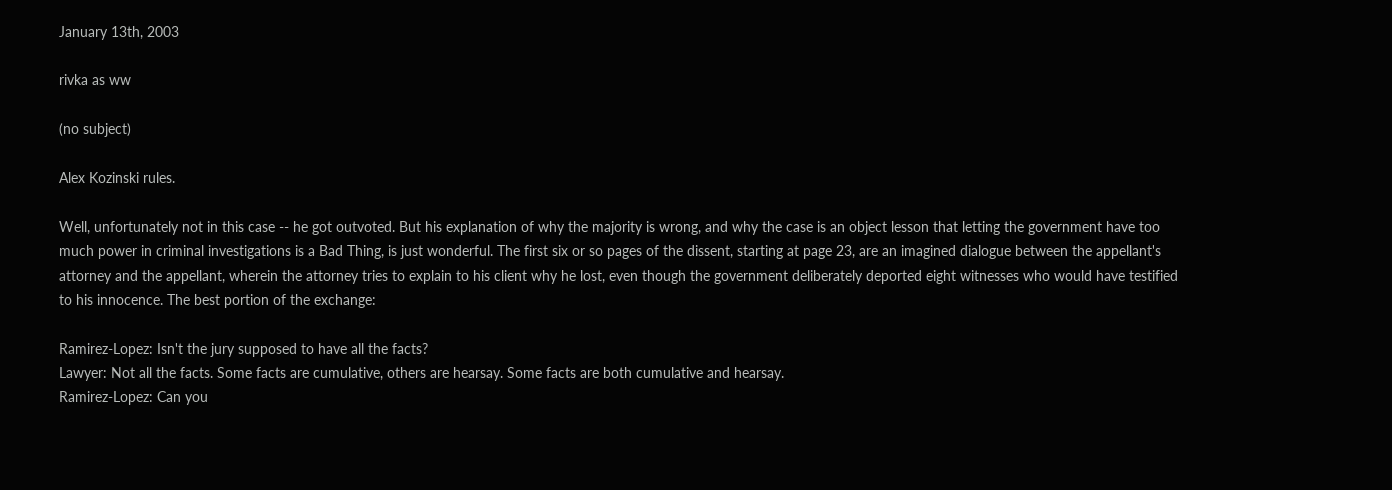January 13th, 2003

rivka as ww

(no subject)

Alex Kozinski rules.

Well, unfortunately not in this case -- he got outvoted. But his explanation of why the majority is wrong, and why the case is an object lesson that letting the government have too much power in criminal investigations is a Bad Thing, is just wonderful. The first six or so pages of the dissent, starting at page 23, are an imagined dialogue between the appellant's attorney and the appellant, wherein the attorney tries to explain to his client why he lost, even though the government deliberately deported eight witnesses who would have testified to his innocence. The best portion of the exchange:

Ramirez-Lopez: Isn't the jury supposed to have all the facts?
Lawyer: Not all the facts. Some facts are cumulative, others are hearsay. Some facts are both cumulative and hearsay.
Ramirez-Lopez: Can you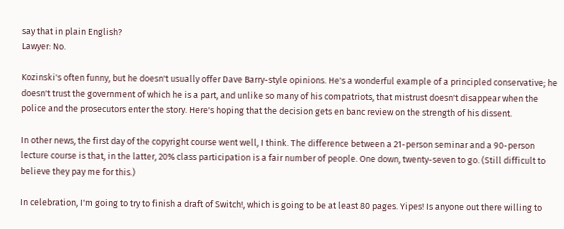say that in plain English?
Lawyer: No.

Kozinski's often funny, but he doesn't usually offer Dave Barry-style opinions. He's a wonderful example of a principled conservative; he doesn't trust the government of which he is a part, and unlike so many of his compatriots, that mistrust doesn't disappear when the police and the prosecutors enter the story. Here's hoping that the decision gets en banc review on the strength of his dissent.

In other news, the first day of the copyright course went well, I think. The difference between a 21-person seminar and a 90-person lecture course is that, in the latter, 20% class participation is a fair number of people. One down, twenty-seven to go. (Still difficult to believe they pay me for this.)

In celebration, I'm going to try to finish a draft of Switch!, which is going to be at least 80 pages. Yipes! Is anyone out there willing to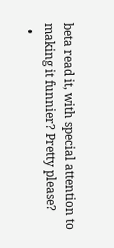beta read it, with special attention to making it funnier? Pretty please?
  •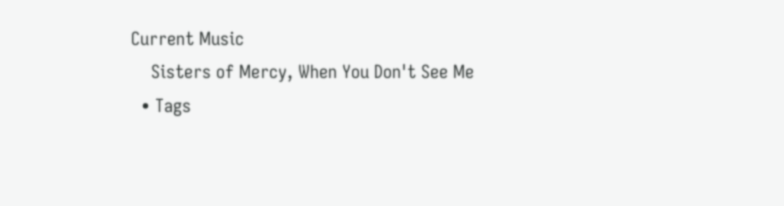Current Music
    Sisters of Mercy, When You Don't See Me
  • Tags